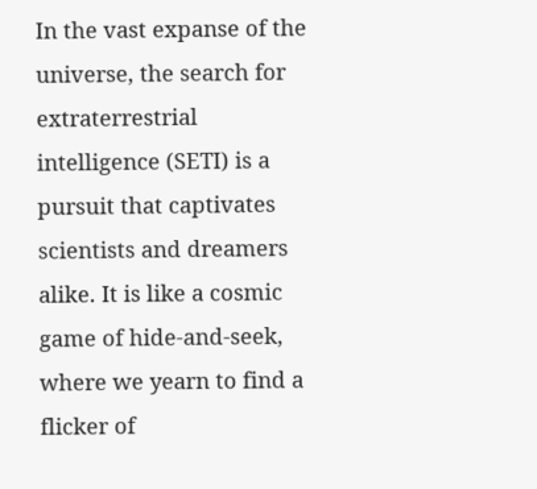In the vast expanse of the universe, the search for extraterrestrial intelligence (SETI) is a pursuit that captivates scientists and dreamers alike. It is like a cosmic game of hide-and-seek, where we yearn to find a flicker of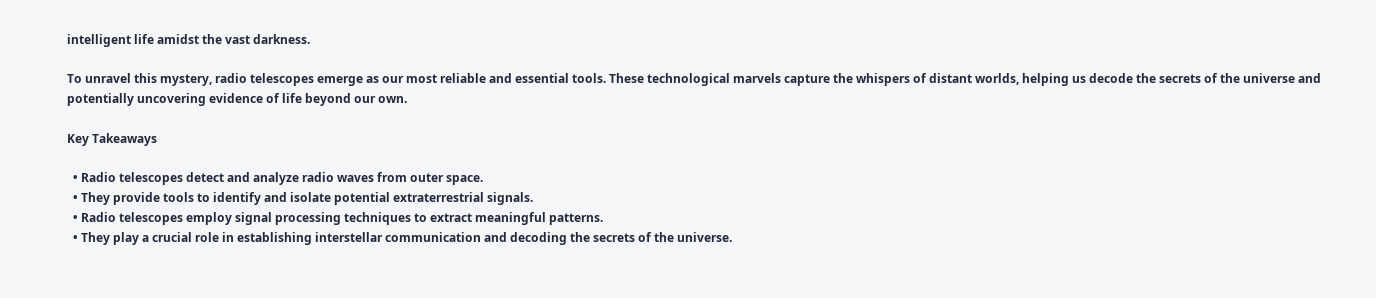intelligent life amidst the vast darkness.

To unravel this mystery, radio telescopes emerge as our most reliable and essential tools. These technological marvels capture the whispers of distant worlds, helping us decode the secrets of the universe and potentially uncovering evidence of life beyond our own.

Key Takeaways

  • Radio telescopes detect and analyze radio waves from outer space.
  • They provide tools to identify and isolate potential extraterrestrial signals.
  • Radio telescopes employ signal processing techniques to extract meaningful patterns.
  • They play a crucial role in establishing interstellar communication and decoding the secrets of the universe.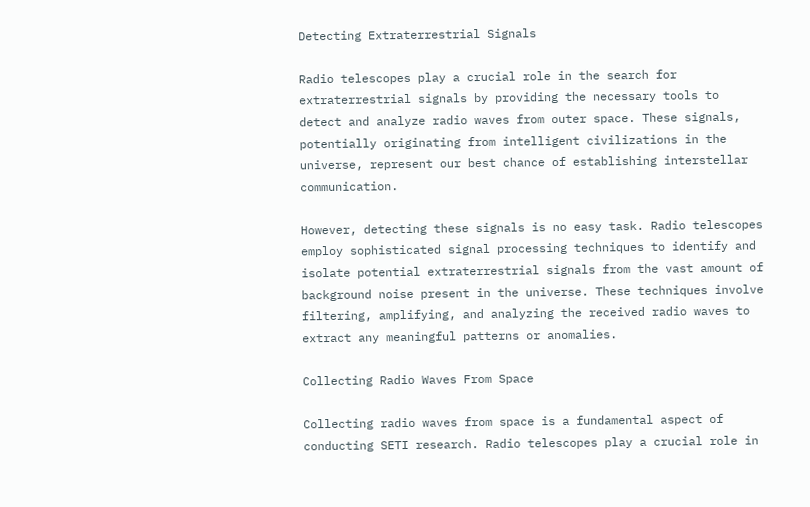Detecting Extraterrestrial Signals

Radio telescopes play a crucial role in the search for extraterrestrial signals by providing the necessary tools to detect and analyze radio waves from outer space. These signals, potentially originating from intelligent civilizations in the universe, represent our best chance of establishing interstellar communication.

However, detecting these signals is no easy task. Radio telescopes employ sophisticated signal processing techniques to identify and isolate potential extraterrestrial signals from the vast amount of background noise present in the universe. These techniques involve filtering, amplifying, and analyzing the received radio waves to extract any meaningful patterns or anomalies.

Collecting Radio Waves From Space

Collecting radio waves from space is a fundamental aspect of conducting SETI research. Radio telescopes play a crucial role in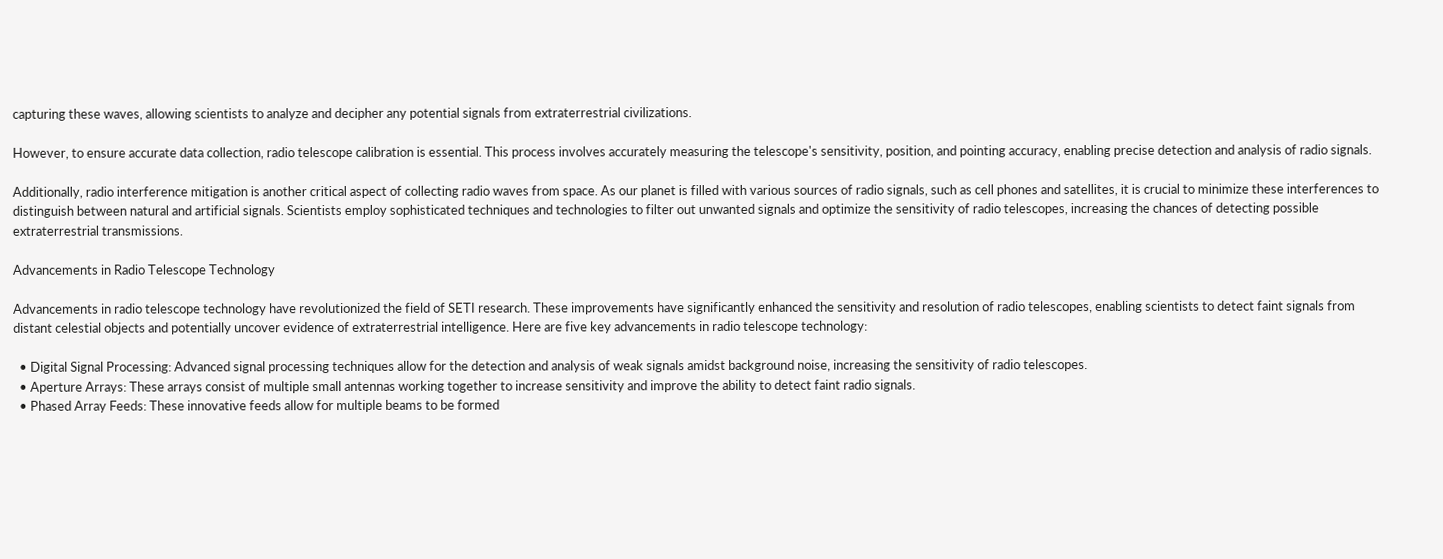capturing these waves, allowing scientists to analyze and decipher any potential signals from extraterrestrial civilizations.

However, to ensure accurate data collection, radio telescope calibration is essential. This process involves accurately measuring the telescope's sensitivity, position, and pointing accuracy, enabling precise detection and analysis of radio signals.

Additionally, radio interference mitigation is another critical aspect of collecting radio waves from space. As our planet is filled with various sources of radio signals, such as cell phones and satellites, it is crucial to minimize these interferences to distinguish between natural and artificial signals. Scientists employ sophisticated techniques and technologies to filter out unwanted signals and optimize the sensitivity of radio telescopes, increasing the chances of detecting possible extraterrestrial transmissions.

Advancements in Radio Telescope Technology

Advancements in radio telescope technology have revolutionized the field of SETI research. These improvements have significantly enhanced the sensitivity and resolution of radio telescopes, enabling scientists to detect faint signals from distant celestial objects and potentially uncover evidence of extraterrestrial intelligence. Here are five key advancements in radio telescope technology:

  • Digital Signal Processing: Advanced signal processing techniques allow for the detection and analysis of weak signals amidst background noise, increasing the sensitivity of radio telescopes.
  • Aperture Arrays: These arrays consist of multiple small antennas working together to increase sensitivity and improve the ability to detect faint radio signals.
  • Phased Array Feeds: These innovative feeds allow for multiple beams to be formed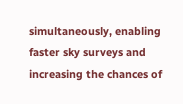simultaneously, enabling faster sky surveys and increasing the chances of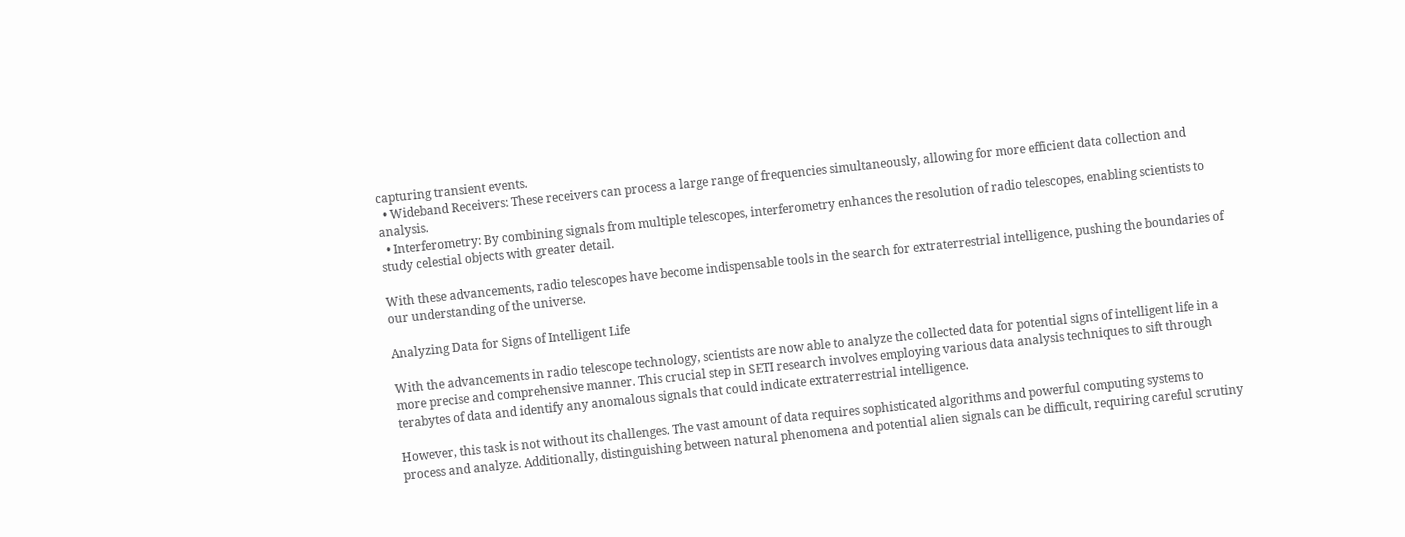capturing transient events.
  • Wideband Receivers: These receivers can process a large range of frequencies simultaneously, allowing for more efficient data collection and analysis.
  • Interferometry: By combining signals from multiple telescopes, interferometry enhances the resolution of radio telescopes, enabling scientists to study celestial objects with greater detail.

With these advancements, radio telescopes have become indispensable tools in the search for extraterrestrial intelligence, pushing the boundaries of our understanding of the universe.

Analyzing Data for Signs of Intelligent Life

With the advancements in radio telescope technology, scientists are now able to analyze the collected data for potential signs of intelligent life in a more precise and comprehensive manner. This crucial step in SETI research involves employing various data analysis techniques to sift through terabytes of data and identify any anomalous signals that could indicate extraterrestrial intelligence.

However, this task is not without its challenges. The vast amount of data requires sophisticated algorithms and powerful computing systems to process and analyze. Additionally, distinguishing between natural phenomena and potential alien signals can be difficult, requiring careful scrutiny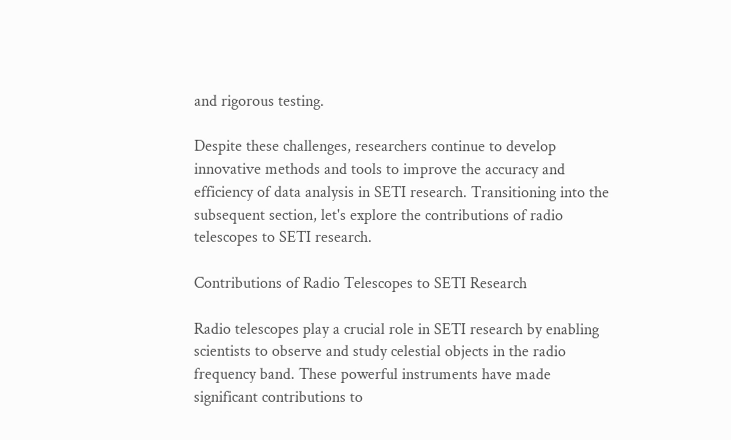and rigorous testing.

Despite these challenges, researchers continue to develop innovative methods and tools to improve the accuracy and efficiency of data analysis in SETI research. Transitioning into the subsequent section, let's explore the contributions of radio telescopes to SETI research.

Contributions of Radio Telescopes to SETI Research

Radio telescopes play a crucial role in SETI research by enabling scientists to observe and study celestial objects in the radio frequency band. These powerful instruments have made significant contributions to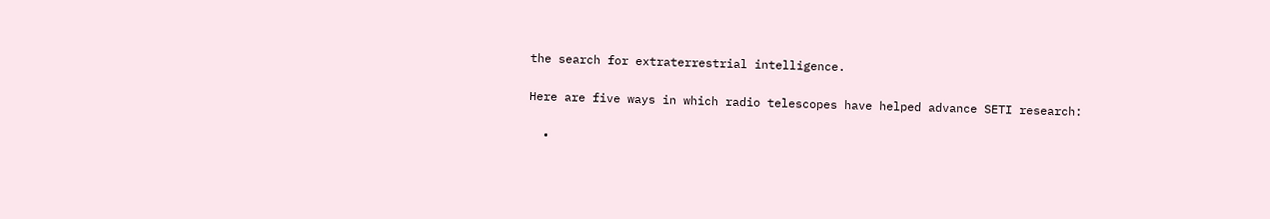the search for extraterrestrial intelligence.

Here are five ways in which radio telescopes have helped advance SETI research:

  •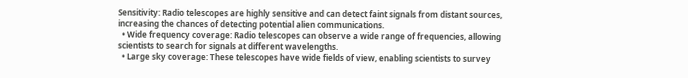Sensitivity: Radio telescopes are highly sensitive and can detect faint signals from distant sources, increasing the chances of detecting potential alien communications.
  • Wide frequency coverage: Radio telescopes can observe a wide range of frequencies, allowing scientists to search for signals at different wavelengths.
  • Large sky coverage: These telescopes have wide fields of view, enabling scientists to survey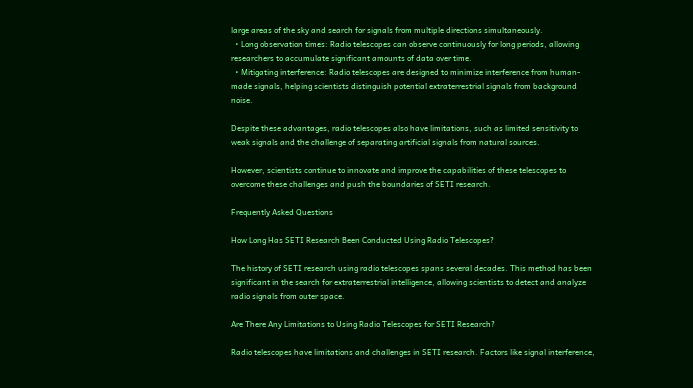large areas of the sky and search for signals from multiple directions simultaneously.
  • Long observation times: Radio telescopes can observe continuously for long periods, allowing researchers to accumulate significant amounts of data over time.
  • Mitigating interference: Radio telescopes are designed to minimize interference from human-made signals, helping scientists distinguish potential extraterrestrial signals from background noise.

Despite these advantages, radio telescopes also have limitations, such as limited sensitivity to weak signals and the challenge of separating artificial signals from natural sources.

However, scientists continue to innovate and improve the capabilities of these telescopes to overcome these challenges and push the boundaries of SETI research.

Frequently Asked Questions

How Long Has SETI Research Been Conducted Using Radio Telescopes?

The history of SETI research using radio telescopes spans several decades. This method has been significant in the search for extraterrestrial intelligence, allowing scientists to detect and analyze radio signals from outer space.

Are There Any Limitations to Using Radio Telescopes for SETI Research?

Radio telescopes have limitations and challenges in SETI research. Factors like signal interference,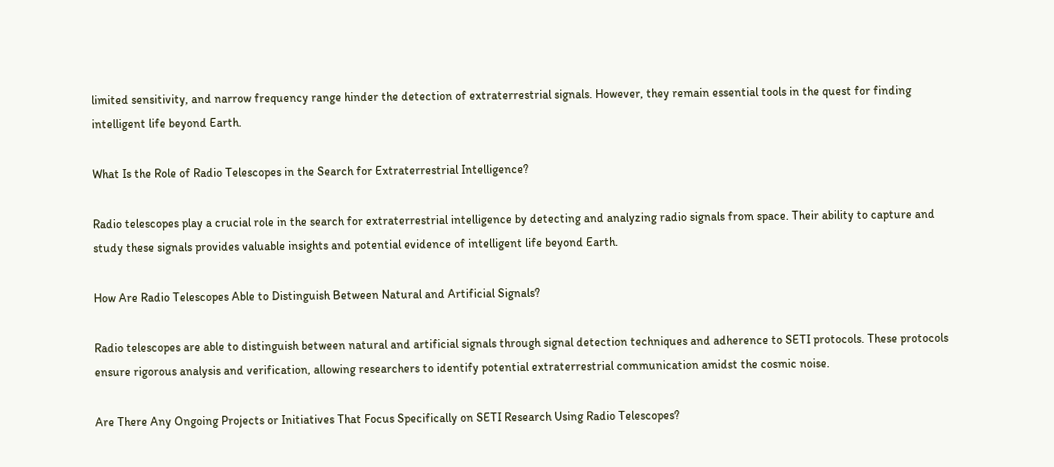limited sensitivity, and narrow frequency range hinder the detection of extraterrestrial signals. However, they remain essential tools in the quest for finding intelligent life beyond Earth.

What Is the Role of Radio Telescopes in the Search for Extraterrestrial Intelligence?

Radio telescopes play a crucial role in the search for extraterrestrial intelligence by detecting and analyzing radio signals from space. Their ability to capture and study these signals provides valuable insights and potential evidence of intelligent life beyond Earth.

How Are Radio Telescopes Able to Distinguish Between Natural and Artificial Signals?

Radio telescopes are able to distinguish between natural and artificial signals through signal detection techniques and adherence to SETI protocols. These protocols ensure rigorous analysis and verification, allowing researchers to identify potential extraterrestrial communication amidst the cosmic noise.

Are There Any Ongoing Projects or Initiatives That Focus Specifically on SETI Research Using Radio Telescopes?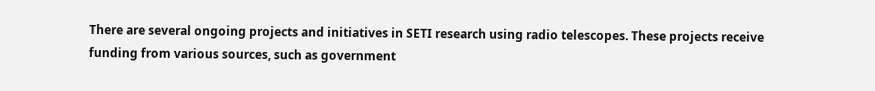There are several ongoing projects and initiatives in SETI research using radio telescopes. These projects receive funding from various sources, such as government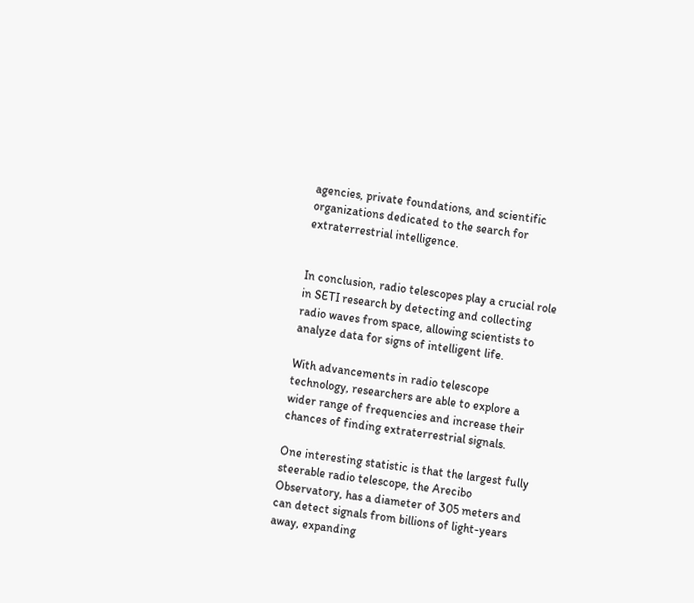agencies, private foundations, and scientific organizations dedicated to the search for extraterrestrial intelligence.


In conclusion, radio telescopes play a crucial role in SETI research by detecting and collecting radio waves from space, allowing scientists to analyze data for signs of intelligent life.

With advancements in radio telescope technology, researchers are able to explore a wider range of frequencies and increase their chances of finding extraterrestrial signals.

One interesting statistic is that the largest fully steerable radio telescope, the Arecibo Observatory, has a diameter of 305 meters and can detect signals from billions of light-years away, expanding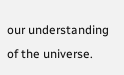our understanding of the universe.